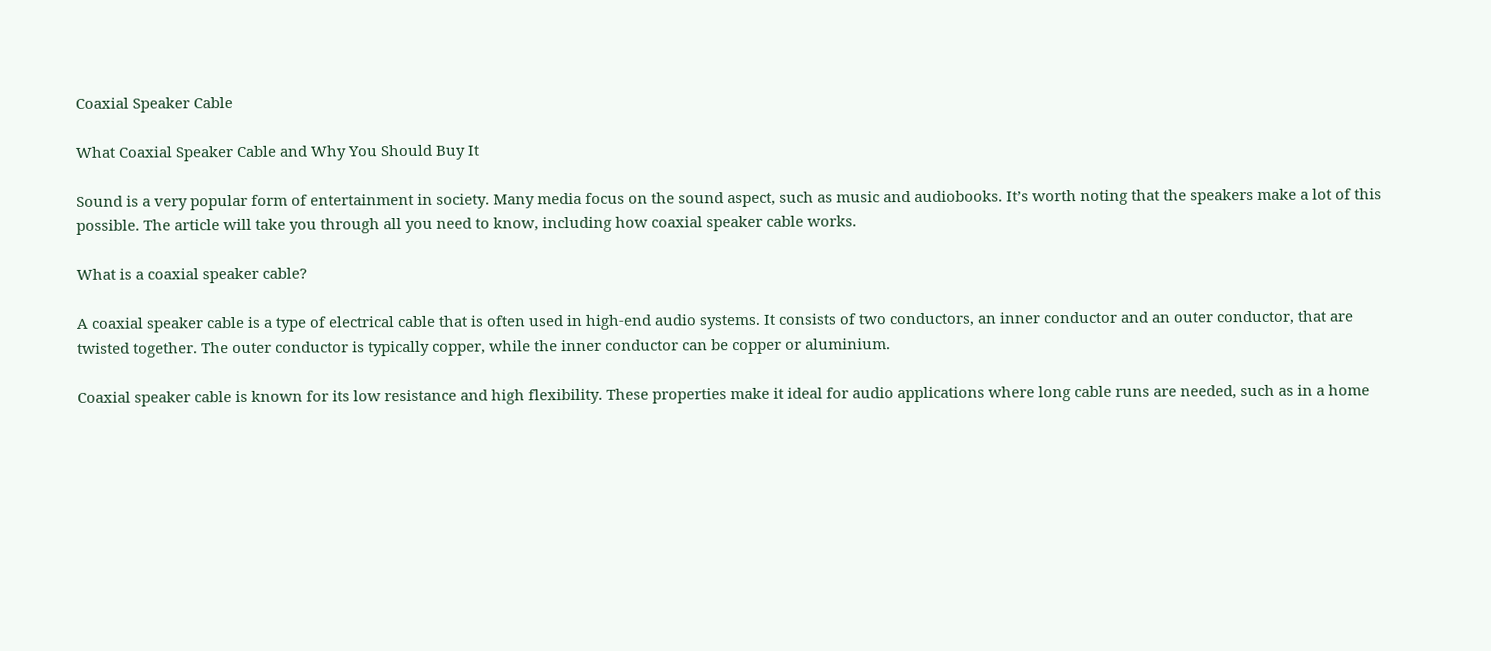Coaxial Speaker Cable

What Coaxial Speaker Cable and Why You Should Buy It

Sound is a very popular form of entertainment in society. Many media focus on the sound aspect, such as music and audiobooks. It’s worth noting that the speakers make a lot of this possible. The article will take you through all you need to know, including how coaxial speaker cable works.

What is a coaxial speaker cable?

A coaxial speaker cable is a type of electrical cable that is often used in high-end audio systems. It consists of two conductors, an inner conductor and an outer conductor, that are twisted together. The outer conductor is typically copper, while the inner conductor can be copper or aluminium.

Coaxial speaker cable is known for its low resistance and high flexibility. These properties make it ideal for audio applications where long cable runs are needed, such as in a home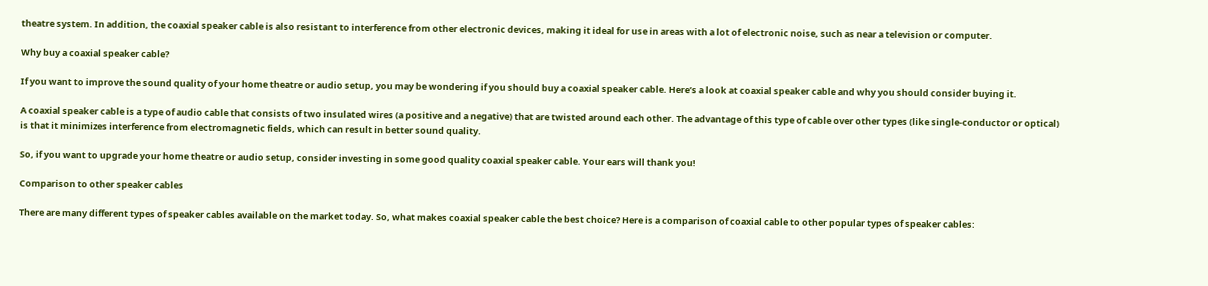theatre system. In addition, the coaxial speaker cable is also resistant to interference from other electronic devices, making it ideal for use in areas with a lot of electronic noise, such as near a television or computer.

Why buy a coaxial speaker cable?

If you want to improve the sound quality of your home theatre or audio setup, you may be wondering if you should buy a coaxial speaker cable. Here’s a look at coaxial speaker cable and why you should consider buying it.

A coaxial speaker cable is a type of audio cable that consists of two insulated wires (a positive and a negative) that are twisted around each other. The advantage of this type of cable over other types (like single-conductor or optical) is that it minimizes interference from electromagnetic fields, which can result in better sound quality.

So, if you want to upgrade your home theatre or audio setup, consider investing in some good quality coaxial speaker cable. Your ears will thank you!

Comparison to other speaker cables

There are many different types of speaker cables available on the market today. So, what makes coaxial speaker cable the best choice? Here is a comparison of coaxial cable to other popular types of speaker cables: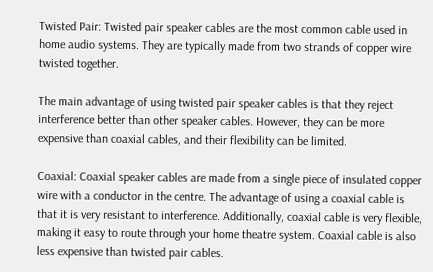Twisted Pair: Twisted pair speaker cables are the most common cable used in home audio systems. They are typically made from two strands of copper wire twisted together.

The main advantage of using twisted pair speaker cables is that they reject interference better than other speaker cables. However, they can be more expensive than coaxial cables, and their flexibility can be limited.

Coaxial: Coaxial speaker cables are made from a single piece of insulated copper wire with a conductor in the centre. The advantage of using a coaxial cable is that it is very resistant to interference. Additionally, coaxial cable is very flexible, making it easy to route through your home theatre system. Coaxial cable is also less expensive than twisted pair cables.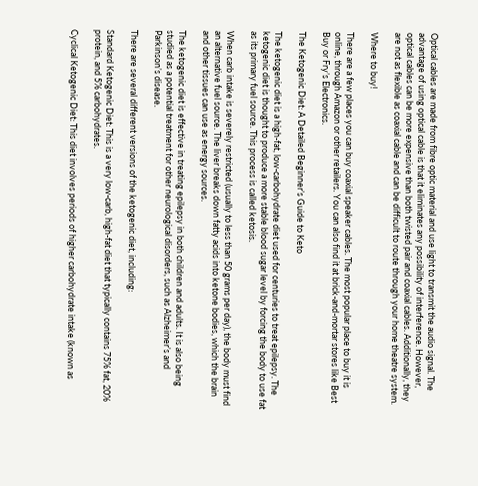Optical cables are made from fibre optic material and use light to transmit the audio signal. The advantage of using optical cable is that it eliminates any possibility of interference. However, optical cables can be more expensive than both twisted pair and coaxial cables. Additionally, they are not as flexible as coaxial cable and can be difficult to route through your home theatre system.

Where to buy!

There are a few places you can buy coaxial speaker cables. The most popular place to buy it is online, through Amazon or other retailers. You can also find it at brick-and-mortar stores like Best Buy or Fry’s Electronics.

The Ketogenic Diet: A Detailed Beginner’s Guide to Keto

The ketogenic diet is a high-fat, low-carbohydrate diet used for centuries to treat epilepsy. The ketogenic diet is thought to produce a more stable blood sugar level by forcing the body to use fat as its primary fuel source. This process is called ketosis.

When carb intake is severely restricted (usually to less than 50 grams per day), the body must find an alternative fuel source. The liver breaks down fatty acids into ketone bodies, which the brain and other tissues can use as energy sources.

The ketogenic diet is effective in treating epilepsy in both children and adults. It is also being studied as a potential treatment for other neurological disorders, such as Alzheimer’s and Parkinson’s disease.

There are several different versions of the ketogenic diet, including:

Standard Ketogenic Diet: This is a very low-carb, high-fat diet that typically contains 75% fat, 20% protein, and 5% carbohydrates.

Cyclical Ketogenic Diet: This diet involves periods of higher carbohydrate intake (known as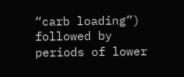“carb loading”) followed by periods of lower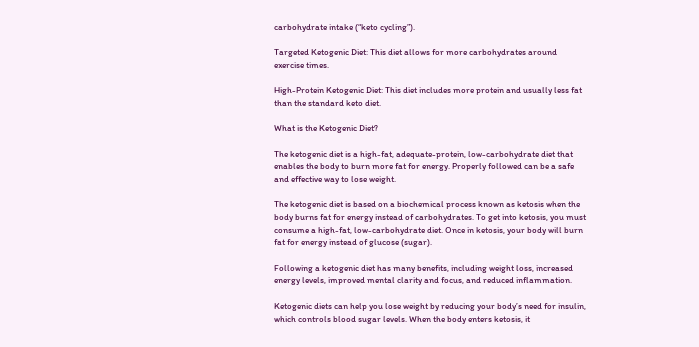carbohydrate intake (“keto cycling”).

Targeted Ketogenic Diet: This diet allows for more carbohydrates around exercise times.

High-Protein Ketogenic Diet: This diet includes more protein and usually less fat than the standard keto diet.

What is the Ketogenic Diet?

The ketogenic diet is a high-fat, adequate-protein, low-carbohydrate diet that enables the body to burn more fat for energy. Properly followed can be a safe and effective way to lose weight.

The ketogenic diet is based on a biochemical process known as ketosis when the body burns fat for energy instead of carbohydrates. To get into ketosis, you must consume a high-fat, low-carbohydrate diet. Once in ketosis, your body will burn fat for energy instead of glucose (sugar).

Following a ketogenic diet has many benefits, including weight loss, increased energy levels, improved mental clarity and focus, and reduced inflammation.

Ketogenic diets can help you lose weight by reducing your body’s need for insulin, which controls blood sugar levels. When the body enters ketosis, it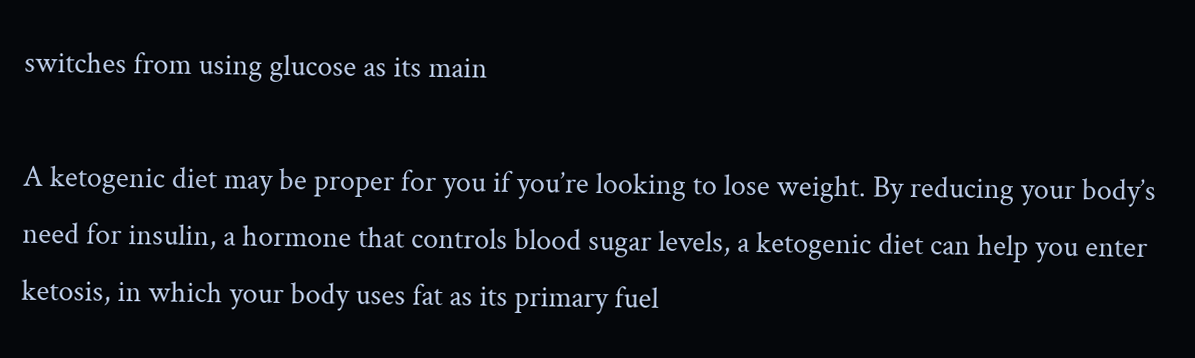switches from using glucose as its main

A ketogenic diet may be proper for you if you’re looking to lose weight. By reducing your body’s need for insulin, a hormone that controls blood sugar levels, a ketogenic diet can help you enter ketosis, in which your body uses fat as its primary fuel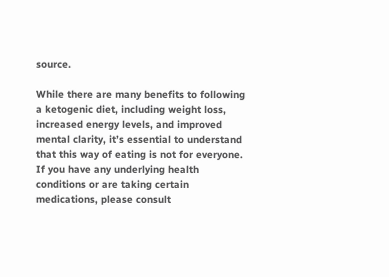source.

While there are many benefits to following a ketogenic diet, including weight loss, increased energy levels, and improved mental clarity, it’s essential to understand that this way of eating is not for everyone. If you have any underlying health conditions or are taking certain medications, please consult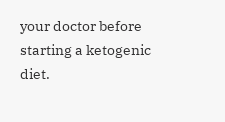your doctor before starting a ketogenic diet.